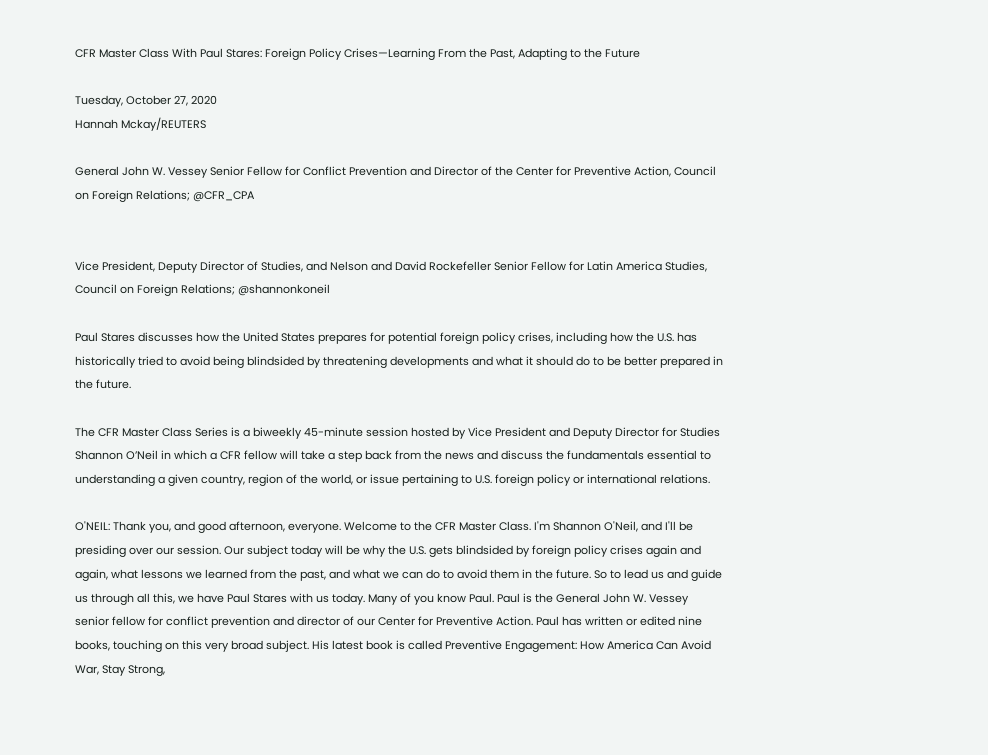CFR Master Class With Paul Stares: Foreign Policy Crises—Learning From the Past, Adapting to the Future

Tuesday, October 27, 2020
Hannah Mckay/REUTERS

General John W. Vessey Senior Fellow for Conflict Prevention and Director of the Center for Preventive Action, Council on Foreign Relations; @CFR_CPA


Vice President, Deputy Director of Studies, and Nelson and David Rockefeller Senior Fellow for Latin America Studies, Council on Foreign Relations; @shannonkoneil

Paul Stares discusses how the United States prepares for potential foreign policy crises, including how the U.S. has historically tried to avoid being blindsided by threatening developments and what it should do to be better prepared in the future.

The CFR Master Class Series is a biweekly 45-minute session hosted by Vice President and Deputy Director for Studies Shannon O’Neil in which a CFR fellow will take a step back from the news and discuss the fundamentals essential to understanding a given country, region of the world, or issue pertaining to U.S. foreign policy or international relations.

O'NEIL: Thank you, and good afternoon, everyone. Welcome to the CFR Master Class. I'm Shannon O'Neil, and I'll be presiding over our session. Our subject today will be why the U.S. gets blindsided by foreign policy crises again and again, what lessons we learned from the past, and what we can do to avoid them in the future. So to lead us and guide us through all this, we have Paul Stares with us today. Many of you know Paul. Paul is the General John W. Vessey senior fellow for conflict prevention and director of our Center for Preventive Action. Paul has written or edited nine books, touching on this very broad subject. His latest book is called Preventive Engagement: How America Can Avoid War, Stay Strong,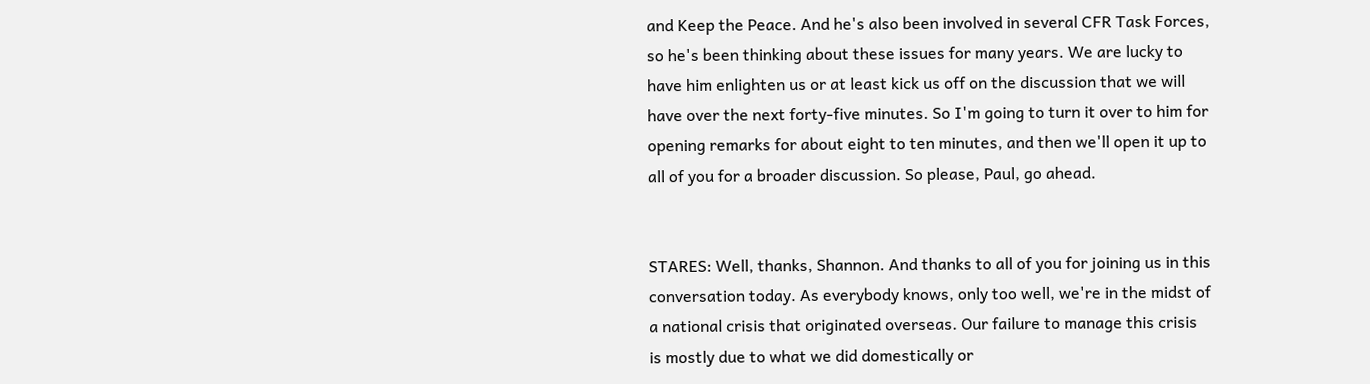and Keep the Peace. And he's also been involved in several CFR Task Forces, so he's been thinking about these issues for many years. We are lucky to have him enlighten us or at least kick us off on the discussion that we will have over the next forty-five minutes. So I'm going to turn it over to him for opening remarks for about eight to ten minutes, and then we'll open it up to all of you for a broader discussion. So please, Paul, go ahead.


STARES: Well, thanks, Shannon. And thanks to all of you for joining us in this conversation today. As everybody knows, only too well, we're in the midst of a national crisis that originated overseas. Our failure to manage this crisis is mostly due to what we did domestically or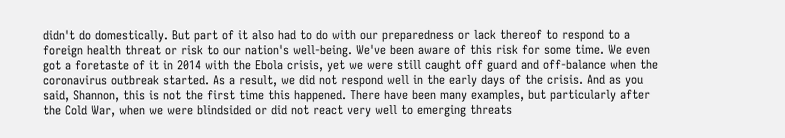didn't do domestically. But part of it also had to do with our preparedness or lack thereof to respond to a foreign health threat or risk to our nation's well-being. We've been aware of this risk for some time. We even got a foretaste of it in 2014 with the Ebola crisis, yet we were still caught off guard and off-balance when the coronavirus outbreak started. As a result, we did not respond well in the early days of the crisis. And as you said, Shannon, this is not the first time this happened. There have been many examples, but particularly after the Cold War, when we were blindsided or did not react very well to emerging threats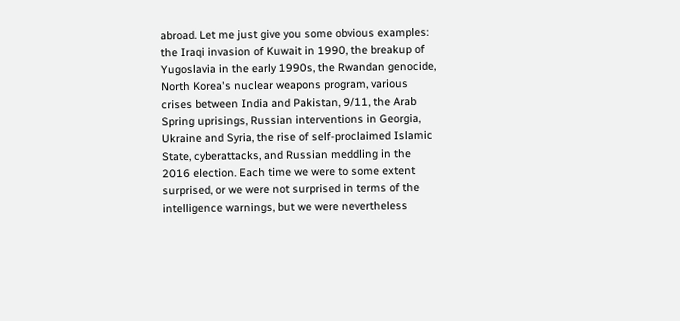abroad. Let me just give you some obvious examples: the Iraqi invasion of Kuwait in 1990, the breakup of Yugoslavia in the early 1990s, the Rwandan genocide, North Korea's nuclear weapons program, various crises between India and Pakistan, 9/11, the Arab Spring uprisings, Russian interventions in Georgia, Ukraine and Syria, the rise of self-proclaimed Islamic State, cyberattacks, and Russian meddling in the 2016 election. Each time we were to some extent surprised, or we were not surprised in terms of the intelligence warnings, but we were nevertheless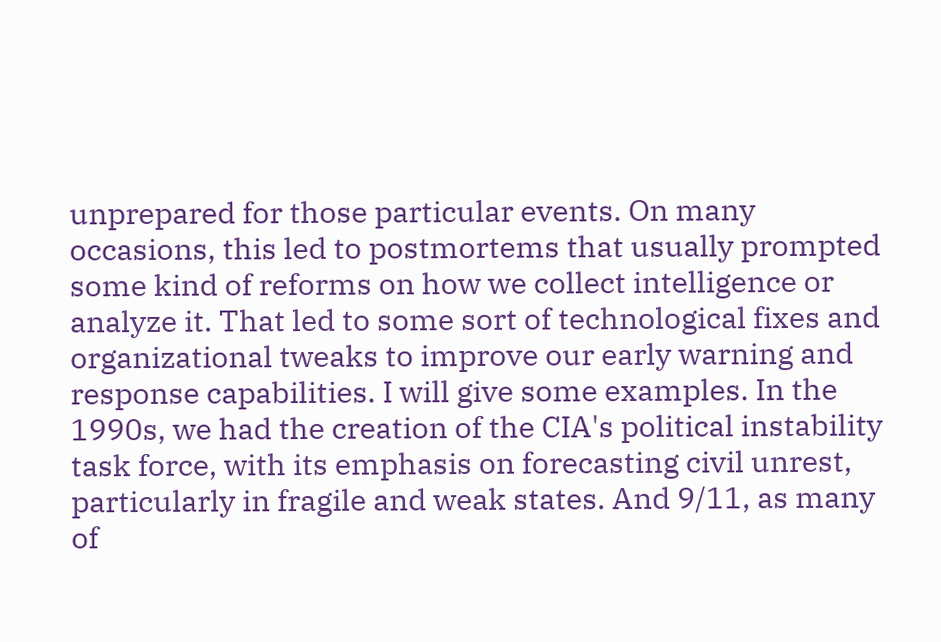unprepared for those particular events. On many occasions, this led to postmortems that usually prompted some kind of reforms on how we collect intelligence or analyze it. That led to some sort of technological fixes and organizational tweaks to improve our early warning and response capabilities. I will give some examples. In the 1990s, we had the creation of the CIA's political instability task force, with its emphasis on forecasting civil unrest, particularly in fragile and weak states. And 9/11, as many of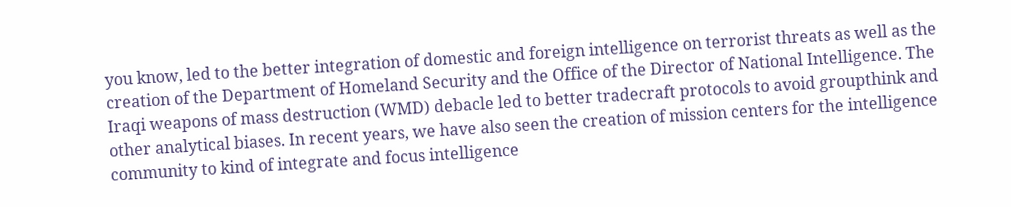you know, led to the better integration of domestic and foreign intelligence on terrorist threats as well as the creation of the Department of Homeland Security and the Office of the Director of National Intelligence. The Iraqi weapons of mass destruction (WMD) debacle led to better tradecraft protocols to avoid groupthink and other analytical biases. In recent years, we have also seen the creation of mission centers for the intelligence community to kind of integrate and focus intelligence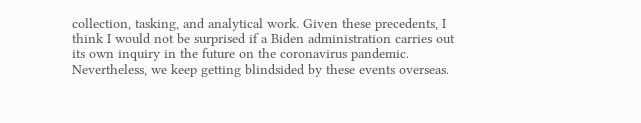collection, tasking, and analytical work. Given these precedents, I think I would not be surprised if a Biden administration carries out its own inquiry in the future on the coronavirus pandemic. Nevertheless, we keep getting blindsided by these events overseas.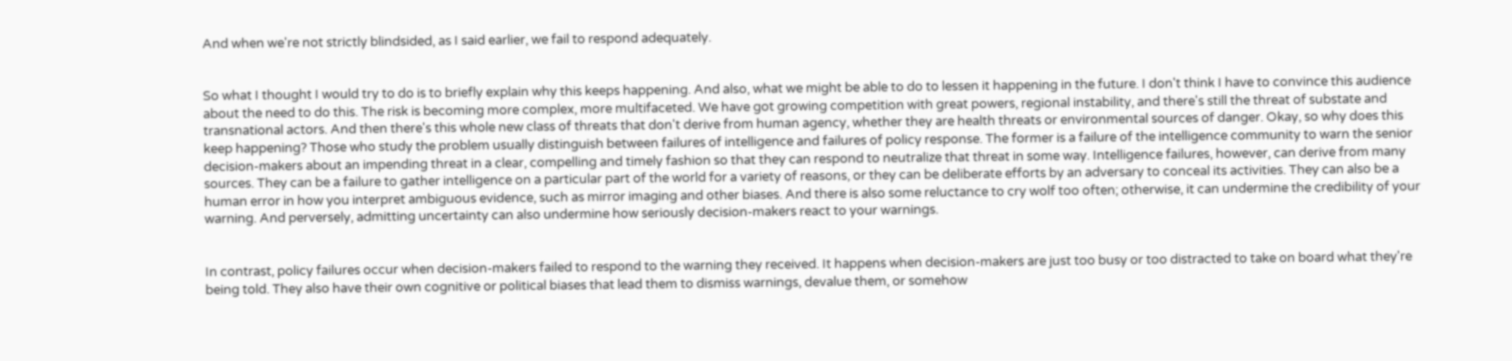And when we're not strictly blindsided, as I said earlier, we fail to respond adequately.


So what I thought I would try to do is to briefly explain why this keeps happening. And also, what we might be able to do to lessen it happening in the future. I don't think I have to convince this audience about the need to do this. The risk is becoming more complex, more multifaceted. We have got growing competition with great powers, regional instability, and there's still the threat of substate and transnational actors. And then there's this whole new class of threats that don't derive from human agency, whether they are health threats or environmental sources of danger. Okay, so why does this keep happening? Those who study the problem usually distinguish between failures of intelligence and failures of policy response. The former is a failure of the intelligence community to warn the senior decision-makers about an impending threat in a clear, compelling and timely fashion so that they can respond to neutralize that threat in some way. Intelligence failures, however, can derive from many sources. They can be a failure to gather intelligence on a particular part of the world for a variety of reasons, or they can be deliberate efforts by an adversary to conceal its activities. They can also be a human error in how you interpret ambiguous evidence, such as mirror imaging and other biases. And there is also some reluctance to cry wolf too often; otherwise, it can undermine the credibility of your warning. And perversely, admitting uncertainty can also undermine how seriously decision-makers react to your warnings.


In contrast, policy failures occur when decision-makers failed to respond to the warning they received. It happens when decision-makers are just too busy or too distracted to take on board what they're being told. They also have their own cognitive or political biases that lead them to dismiss warnings, devalue them, or somehow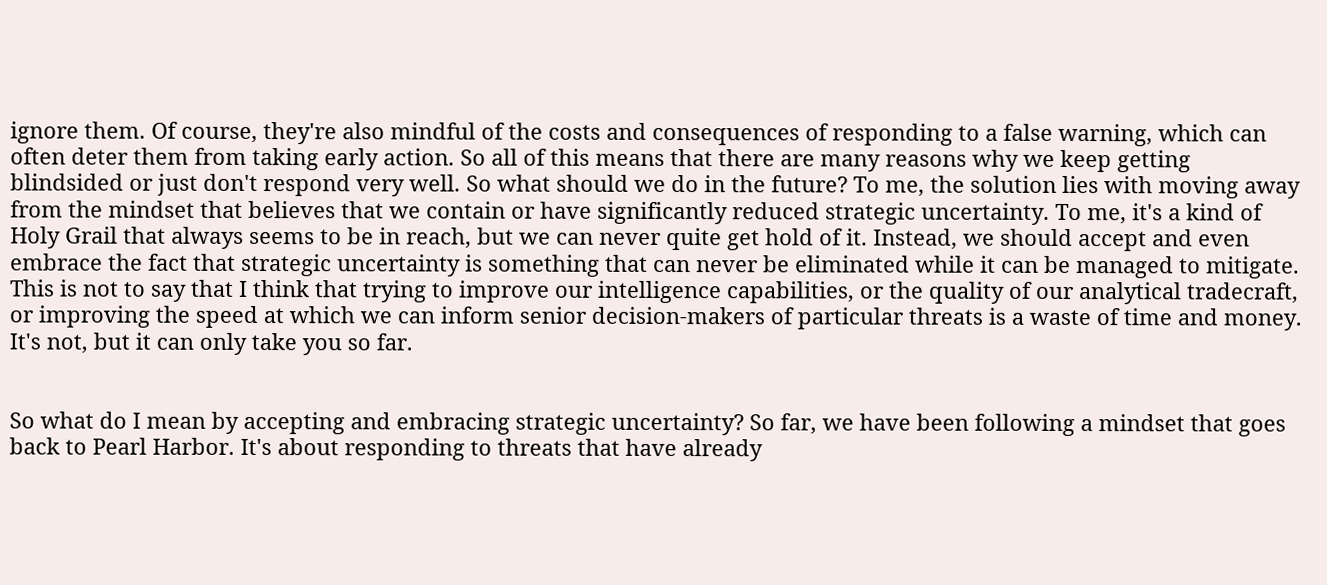ignore them. Of course, they're also mindful of the costs and consequences of responding to a false warning, which can often deter them from taking early action. So all of this means that there are many reasons why we keep getting blindsided or just don't respond very well. So what should we do in the future? To me, the solution lies with moving away from the mindset that believes that we contain or have significantly reduced strategic uncertainty. To me, it's a kind of Holy Grail that always seems to be in reach, but we can never quite get hold of it. Instead, we should accept and even embrace the fact that strategic uncertainty is something that can never be eliminated while it can be managed to mitigate. This is not to say that I think that trying to improve our intelligence capabilities, or the quality of our analytical tradecraft, or improving the speed at which we can inform senior decision-makers of particular threats is a waste of time and money. It's not, but it can only take you so far.


So what do I mean by accepting and embracing strategic uncertainty? So far, we have been following a mindset that goes back to Pearl Harbor. It's about responding to threats that have already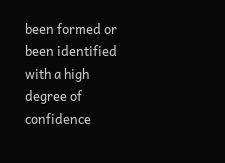been formed or been identified with a high degree of confidence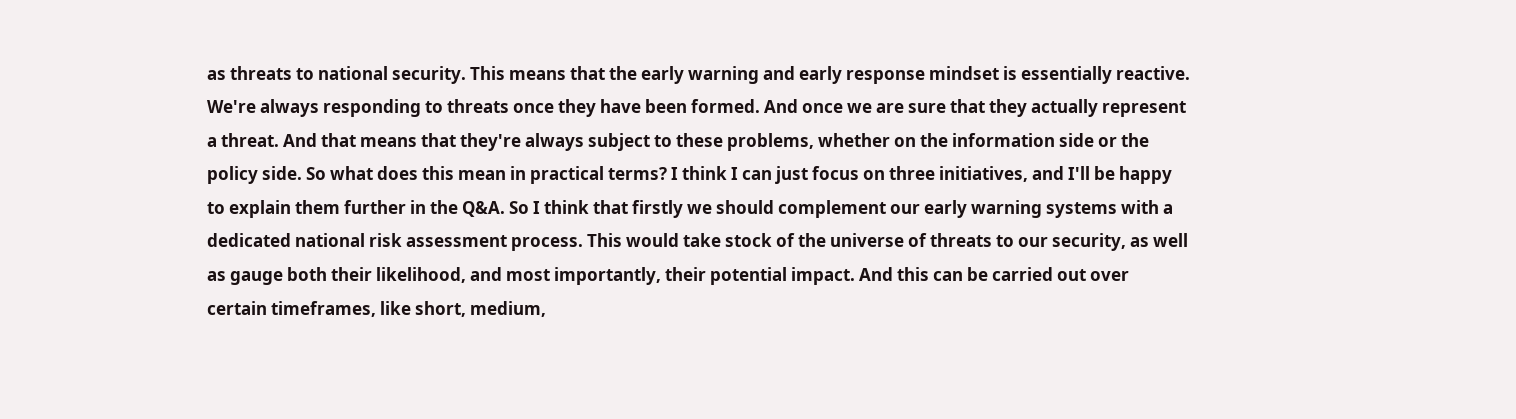as threats to national security. This means that the early warning and early response mindset is essentially reactive. We're always responding to threats once they have been formed. And once we are sure that they actually represent a threat. And that means that they're always subject to these problems, whether on the information side or the policy side. So what does this mean in practical terms? I think I can just focus on three initiatives, and I'll be happy to explain them further in the Q&A. So I think that firstly we should complement our early warning systems with a dedicated national risk assessment process. This would take stock of the universe of threats to our security, as well as gauge both their likelihood, and most importantly, their potential impact. And this can be carried out over certain timeframes, like short, medium,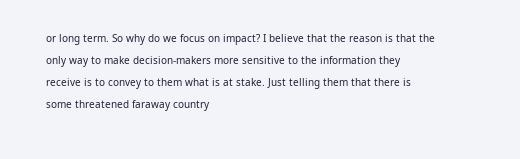or long term. So why do we focus on impact? I believe that the reason is that the only way to make decision-makers more sensitive to the information they receive is to convey to them what is at stake. Just telling them that there is some threatened faraway country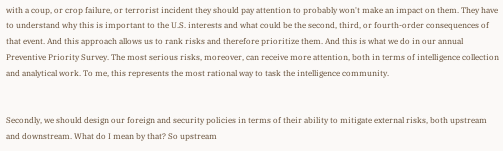with a coup, or crop failure, or terrorist incident they should pay attention to probably won't make an impact on them. They have to understand why this is important to the U.S. interests and what could be the second, third, or fourth-order consequences of that event. And this approach allows us to rank risks and therefore prioritize them. And this is what we do in our annual Preventive Priority Survey. The most serious risks, moreover, can receive more attention, both in terms of intelligence collection and analytical work. To me, this represents the most rational way to task the intelligence community.


Secondly, we should design our foreign and security policies in terms of their ability to mitigate external risks, both upstream and downstream. What do I mean by that? So upstream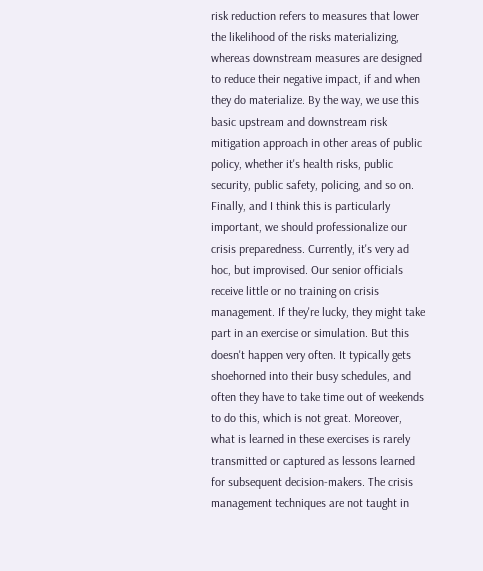risk reduction refers to measures that lower the likelihood of the risks materializing, whereas downstream measures are designed to reduce their negative impact, if and when they do materialize. By the way, we use this basic upstream and downstream risk mitigation approach in other areas of public policy, whether it's health risks, public security, public safety, policing, and so on. Finally, and I think this is particularly important, we should professionalize our crisis preparedness. Currently, it's very ad hoc, but improvised. Our senior officials receive little or no training on crisis management. If they're lucky, they might take part in an exercise or simulation. But this doesn't happen very often. It typically gets shoehorned into their busy schedules, and often they have to take time out of weekends to do this, which is not great. Moreover, what is learned in these exercises is rarely transmitted or captured as lessons learned for subsequent decision-makers. The crisis management techniques are not taught in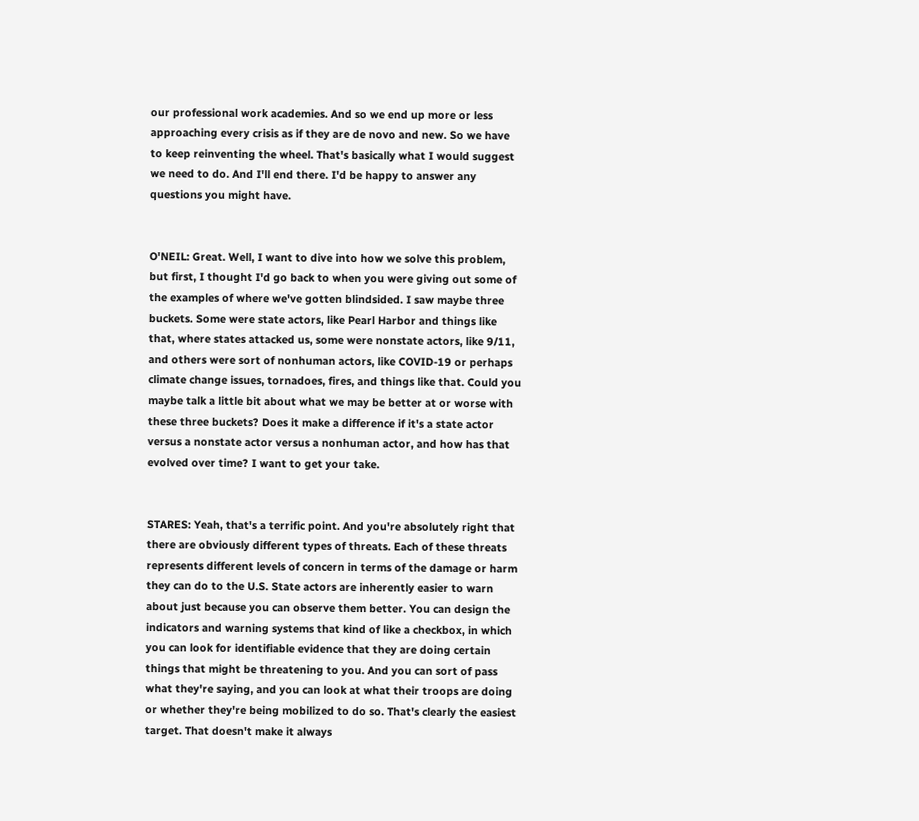our professional work academies. And so we end up more or less approaching every crisis as if they are de novo and new. So we have to keep reinventing the wheel. That's basically what I would suggest we need to do. And I'll end there. I'd be happy to answer any questions you might have.


O'NEIL: Great. Well, I want to dive into how we solve this problem, but first, I thought I'd go back to when you were giving out some of the examples of where we've gotten blindsided. I saw maybe three buckets. Some were state actors, like Pearl Harbor and things like that, where states attacked us, some were nonstate actors, like 9/11, and others were sort of nonhuman actors, like COVID-19 or perhaps climate change issues, tornadoes, fires, and things like that. Could you maybe talk a little bit about what we may be better at or worse with these three buckets? Does it make a difference if it's a state actor versus a nonstate actor versus a nonhuman actor, and how has that evolved over time? I want to get your take.


STARES: Yeah, that's a terrific point. And you're absolutely right that there are obviously different types of threats. Each of these threats represents different levels of concern in terms of the damage or harm they can do to the U.S. State actors are inherently easier to warn about just because you can observe them better. You can design the indicators and warning systems that kind of like a checkbox, in which you can look for identifiable evidence that they are doing certain things that might be threatening to you. And you can sort of pass what they're saying, and you can look at what their troops are doing or whether they're being mobilized to do so. That's clearly the easiest target. That doesn't make it always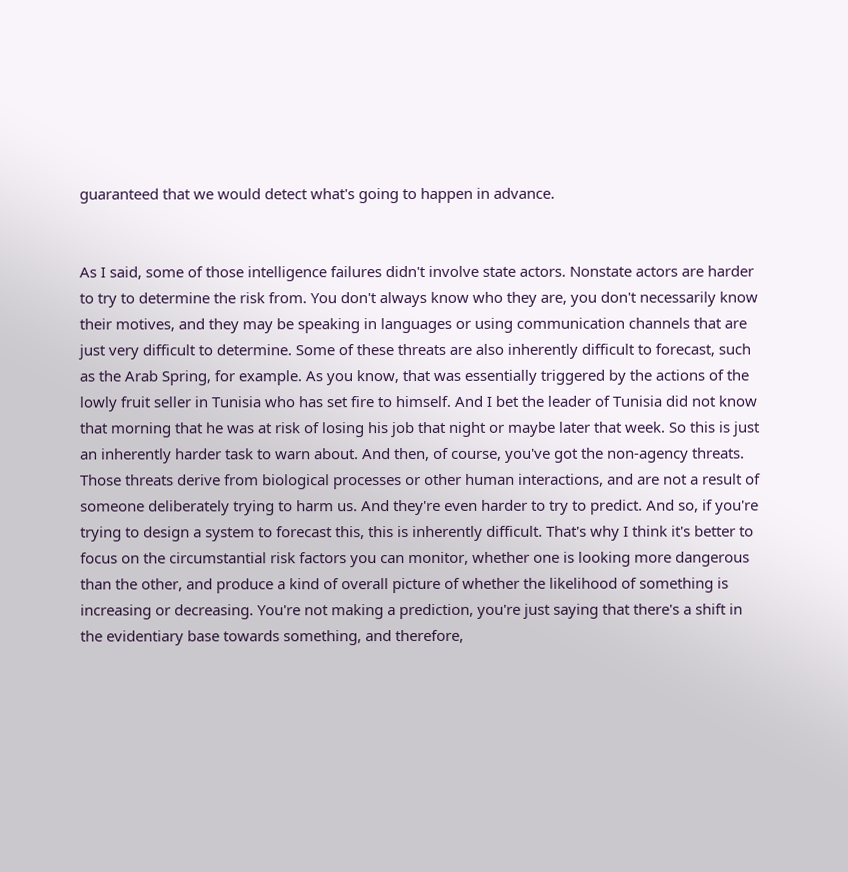guaranteed that we would detect what's going to happen in advance.


As I said, some of those intelligence failures didn't involve state actors. Nonstate actors are harder to try to determine the risk from. You don't always know who they are, you don't necessarily know their motives, and they may be speaking in languages or using communication channels that are just very difficult to determine. Some of these threats are also inherently difficult to forecast, such as the Arab Spring, for example. As you know, that was essentially triggered by the actions of the lowly fruit seller in Tunisia who has set fire to himself. And I bet the leader of Tunisia did not know that morning that he was at risk of losing his job that night or maybe later that week. So this is just an inherently harder task to warn about. And then, of course, you've got the non-agency threats. Those threats derive from biological processes or other human interactions, and are not a result of someone deliberately trying to harm us. And they're even harder to try to predict. And so, if you're trying to design a system to forecast this, this is inherently difficult. That's why I think it's better to focus on the circumstantial risk factors you can monitor, whether one is looking more dangerous than the other, and produce a kind of overall picture of whether the likelihood of something is increasing or decreasing. You're not making a prediction, you're just saying that there's a shift in the evidentiary base towards something, and therefore,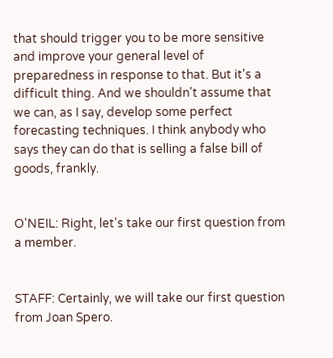that should trigger you to be more sensitive and improve your general level of preparedness in response to that. But it's a difficult thing. And we shouldn't assume that we can, as I say, develop some perfect forecasting techniques. I think anybody who says they can do that is selling a false bill of goods, frankly.


O'NEIL: Right, let's take our first question from a member.


STAFF: Certainly, we will take our first question from Joan Spero.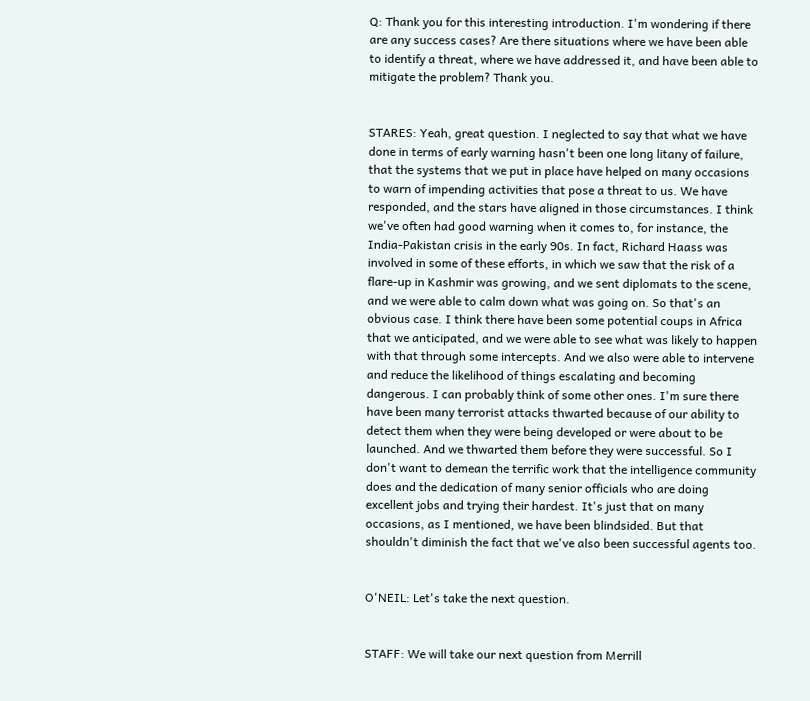Q: Thank you for this interesting introduction. I'm wondering if there are any success cases? Are there situations where we have been able to identify a threat, where we have addressed it, and have been able to mitigate the problem? Thank you.


STARES: Yeah, great question. I neglected to say that what we have done in terms of early warning hasn't been one long litany of failure, that the systems that we put in place have helped on many occasions to warn of impending activities that pose a threat to us. We have responded, and the stars have aligned in those circumstances. I think we've often had good warning when it comes to, for instance, the India-Pakistan crisis in the early 90s. In fact, Richard Haass was involved in some of these efforts, in which we saw that the risk of a flare-up in Kashmir was growing, and we sent diplomats to the scene, and we were able to calm down what was going on. So that's an obvious case. I think there have been some potential coups in Africa that we anticipated, and we were able to see what was likely to happen with that through some intercepts. And we also were able to intervene and reduce the likelihood of things escalating and becoming dangerous. I can probably think of some other ones. I'm sure there have been many terrorist attacks thwarted because of our ability to detect them when they were being developed or were about to be launched. And we thwarted them before they were successful. So I don't want to demean the terrific work that the intelligence community does and the dedication of many senior officials who are doing excellent jobs and trying their hardest. It's just that on many occasions, as I mentioned, we have been blindsided. But that shouldn't diminish the fact that we've also been successful agents too.


O'NEIL: Let's take the next question.


STAFF: We will take our next question from Merrill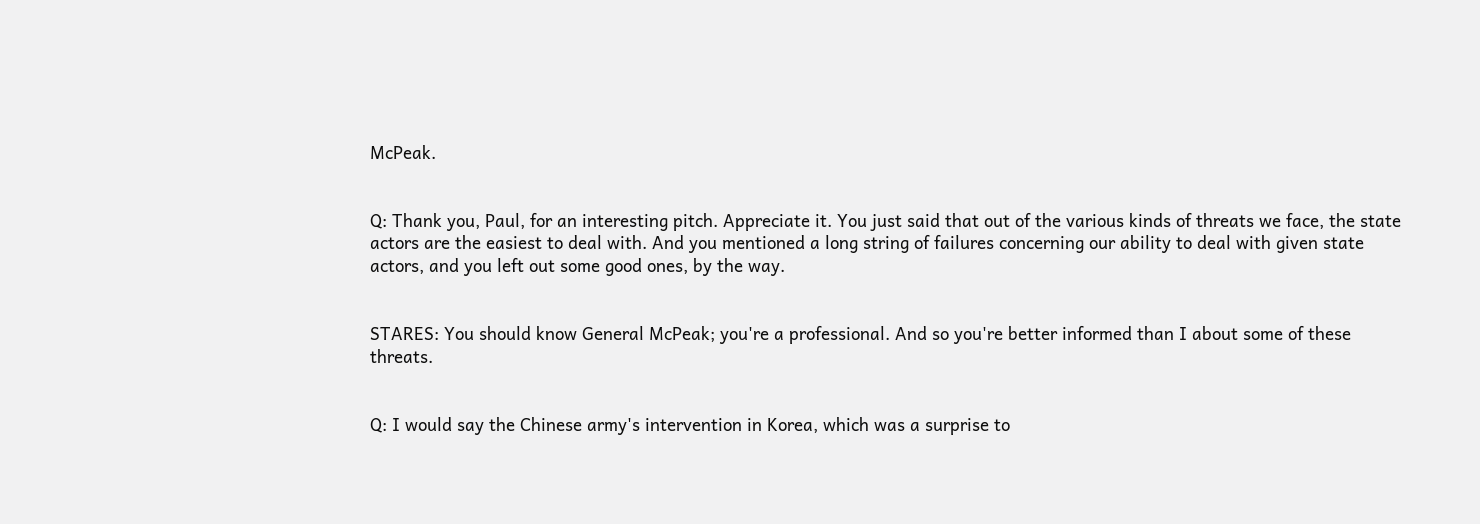McPeak.


Q: Thank you, Paul, for an interesting pitch. Appreciate it. You just said that out of the various kinds of threats we face, the state actors are the easiest to deal with. And you mentioned a long string of failures concerning our ability to deal with given state actors, and you left out some good ones, by the way.


STARES: You should know General McPeak; you're a professional. And so you're better informed than I about some of these threats.


Q: I would say the Chinese army's intervention in Korea, which was a surprise to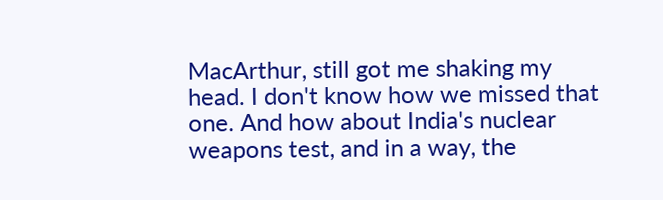MacArthur, still got me shaking my head. I don't know how we missed that one. And how about India's nuclear weapons test, and in a way, the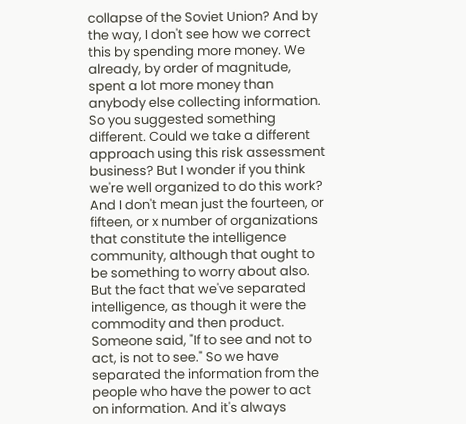collapse of the Soviet Union? And by the way, I don't see how we correct this by spending more money. We already, by order of magnitude, spent a lot more money than anybody else collecting information. So you suggested something different. Could we take a different approach using this risk assessment business? But I wonder if you think we're well organized to do this work? And I don't mean just the fourteen, or fifteen, or x number of organizations that constitute the intelligence community, although that ought to be something to worry about also. But the fact that we've separated intelligence, as though it were the commodity and then product. Someone said, "If to see and not to act, is not to see." So we have separated the information from the people who have the power to act on information. And it's always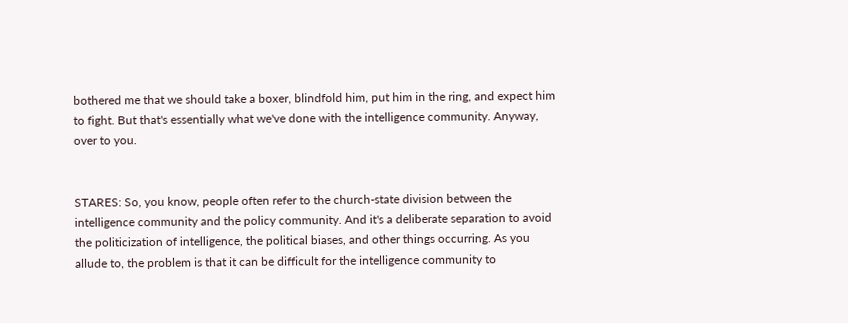bothered me that we should take a boxer, blindfold him, put him in the ring, and expect him to fight. But that's essentially what we've done with the intelligence community. Anyway, over to you.


STARES: So, you know, people often refer to the church-state division between the intelligence community and the policy community. And it's a deliberate separation to avoid the politicization of intelligence, the political biases, and other things occurring. As you allude to, the problem is that it can be difficult for the intelligence community to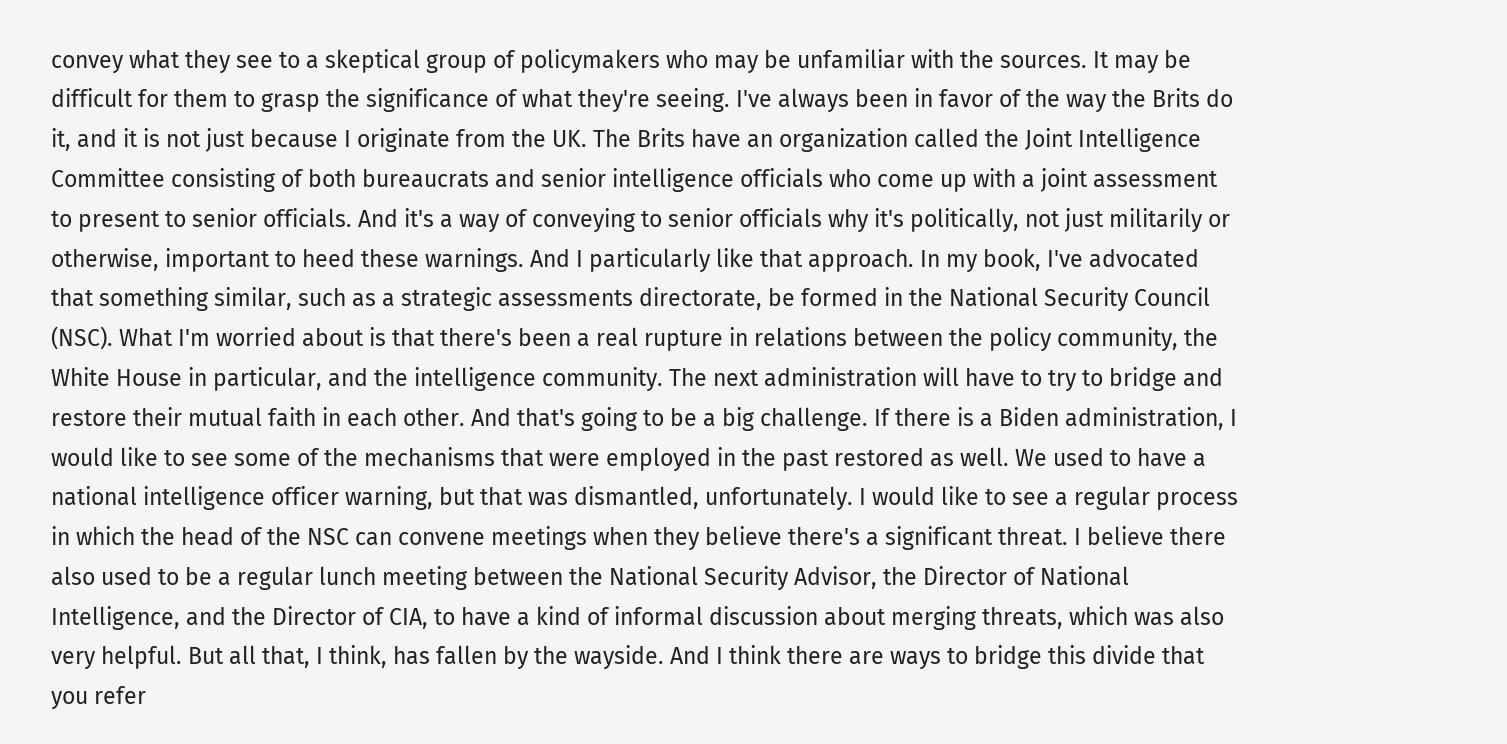convey what they see to a skeptical group of policymakers who may be unfamiliar with the sources. It may be difficult for them to grasp the significance of what they're seeing. I've always been in favor of the way the Brits do it, and it is not just because I originate from the UK. The Brits have an organization called the Joint Intelligence Committee consisting of both bureaucrats and senior intelligence officials who come up with a joint assessment to present to senior officials. And it's a way of conveying to senior officials why it's politically, not just militarily or otherwise, important to heed these warnings. And I particularly like that approach. In my book, I've advocated that something similar, such as a strategic assessments directorate, be formed in the National Security Council (NSC). What I'm worried about is that there's been a real rupture in relations between the policy community, the White House in particular, and the intelligence community. The next administration will have to try to bridge and restore their mutual faith in each other. And that's going to be a big challenge. If there is a Biden administration, I would like to see some of the mechanisms that were employed in the past restored as well. We used to have a national intelligence officer warning, but that was dismantled, unfortunately. I would like to see a regular process in which the head of the NSC can convene meetings when they believe there's a significant threat. I believe there also used to be a regular lunch meeting between the National Security Advisor, the Director of National Intelligence, and the Director of CIA, to have a kind of informal discussion about merging threats, which was also very helpful. But all that, I think, has fallen by the wayside. And I think there are ways to bridge this divide that you refer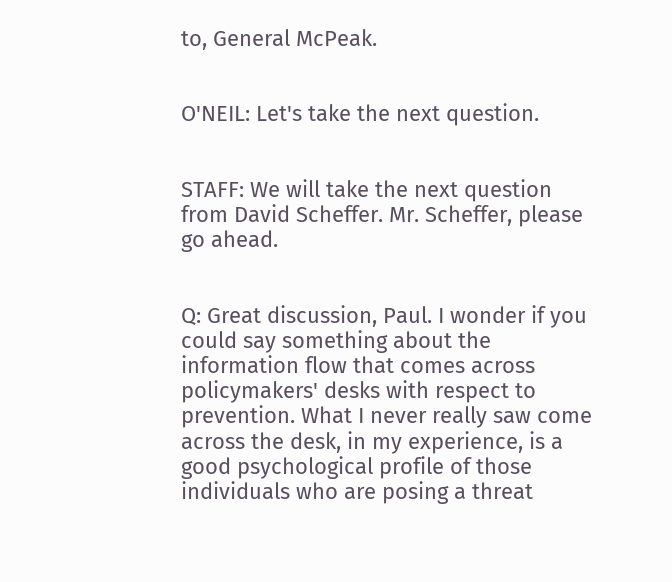to, General McPeak.


O'NEIL: Let's take the next question.


STAFF: We will take the next question from David Scheffer. Mr. Scheffer, please go ahead.


Q: Great discussion, Paul. I wonder if you could say something about the information flow that comes across policymakers' desks with respect to prevention. What I never really saw come across the desk, in my experience, is a good psychological profile of those individuals who are posing a threat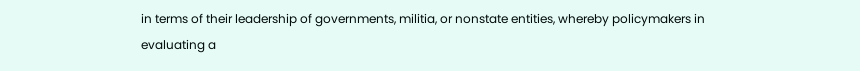in terms of their leadership of governments, militia, or nonstate entities, whereby policymakers in evaluating a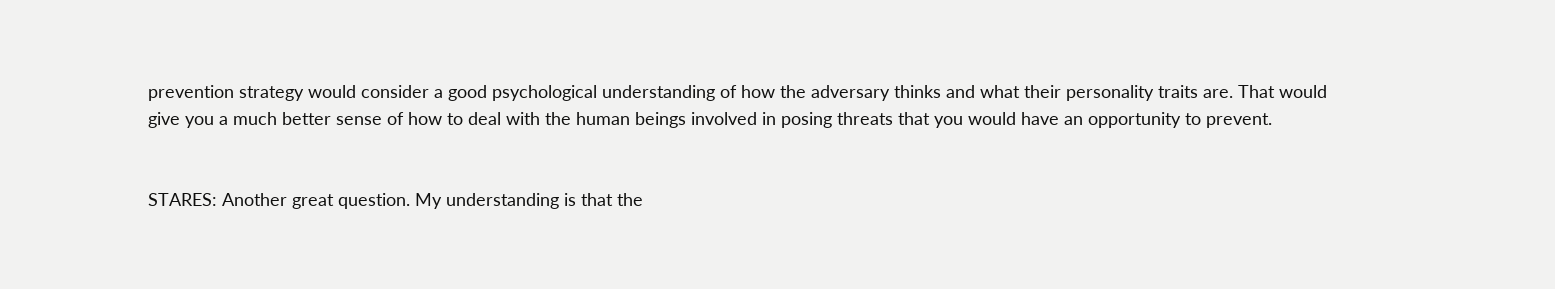prevention strategy would consider a good psychological understanding of how the adversary thinks and what their personality traits are. That would give you a much better sense of how to deal with the human beings involved in posing threats that you would have an opportunity to prevent.


STARES: Another great question. My understanding is that the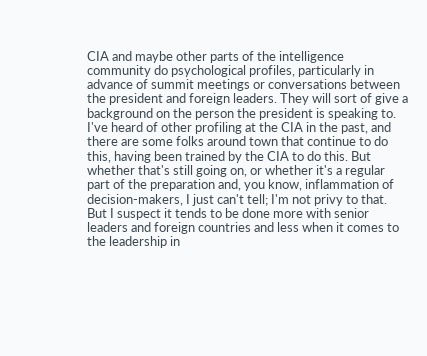CIA and maybe other parts of the intelligence community do psychological profiles, particularly in advance of summit meetings or conversations between the president and foreign leaders. They will sort of give a background on the person the president is speaking to. I've heard of other profiling at the CIA in the past, and there are some folks around town that continue to do this, having been trained by the CIA to do this. But whether that's still going on, or whether it's a regular part of the preparation and, you know, inflammation of decision-makers, I just can't tell; I'm not privy to that. But I suspect it tends to be done more with senior leaders and foreign countries and less when it comes to the leadership in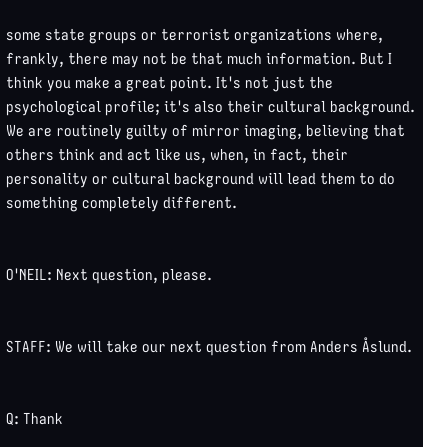some state groups or terrorist organizations where, frankly, there may not be that much information. But I think you make a great point. It's not just the psychological profile; it's also their cultural background. We are routinely guilty of mirror imaging, believing that others think and act like us, when, in fact, their personality or cultural background will lead them to do something completely different.


O'NEIL: Next question, please.


STAFF: We will take our next question from Anders Åslund.


Q: Thank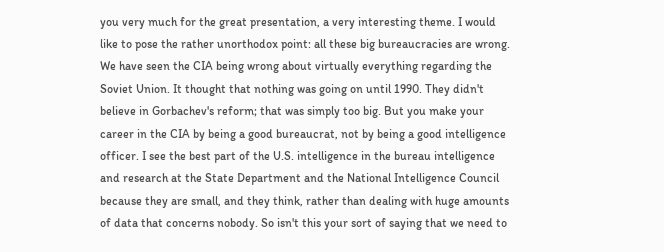you very much for the great presentation, a very interesting theme. I would like to pose the rather unorthodox point: all these big bureaucracies are wrong. We have seen the CIA being wrong about virtually everything regarding the Soviet Union. It thought that nothing was going on until 1990. They didn't believe in Gorbachev's reform; that was simply too big. But you make your career in the CIA by being a good bureaucrat, not by being a good intelligence officer. I see the best part of the U.S. intelligence in the bureau intelligence and research at the State Department and the National Intelligence Council because they are small, and they think, rather than dealing with huge amounts of data that concerns nobody. So isn't this your sort of saying that we need to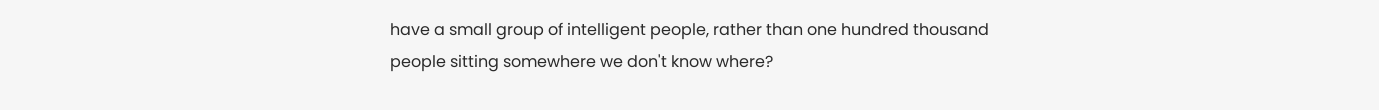have a small group of intelligent people, rather than one hundred thousand  people sitting somewhere we don't know where?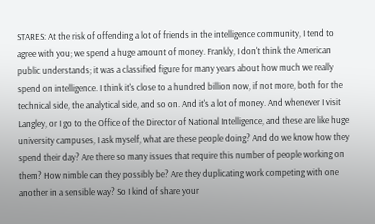STARES: At the risk of offending a lot of friends in the intelligence community, I tend to agree with you; we spend a huge amount of money. Frankly, I don't think the American public understands; it was a classified figure for many years about how much we really spend on intelligence. I think it's close to a hundred billion now, if not more, both for the technical side, the analytical side, and so on. And it's a lot of money. And whenever I visit Langley, or I go to the Office of the Director of National Intelligence, and these are like huge university campuses, I ask myself, what are these people doing? And do we know how they spend their day? Are there so many issues that require this number of people working on them? How nimble can they possibly be? Are they duplicating work competing with one another in a sensible way? So I kind of share your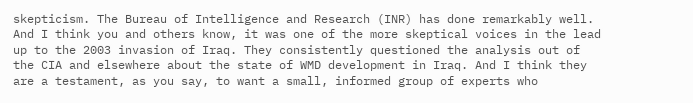skepticism. The Bureau of Intelligence and Research (INR) has done remarkably well. And I think you and others know, it was one of the more skeptical voices in the lead up to the 2003 invasion of Iraq. They consistently questioned the analysis out of the CIA and elsewhere about the state of WMD development in Iraq. And I think they are a testament, as you say, to want a small, informed group of experts who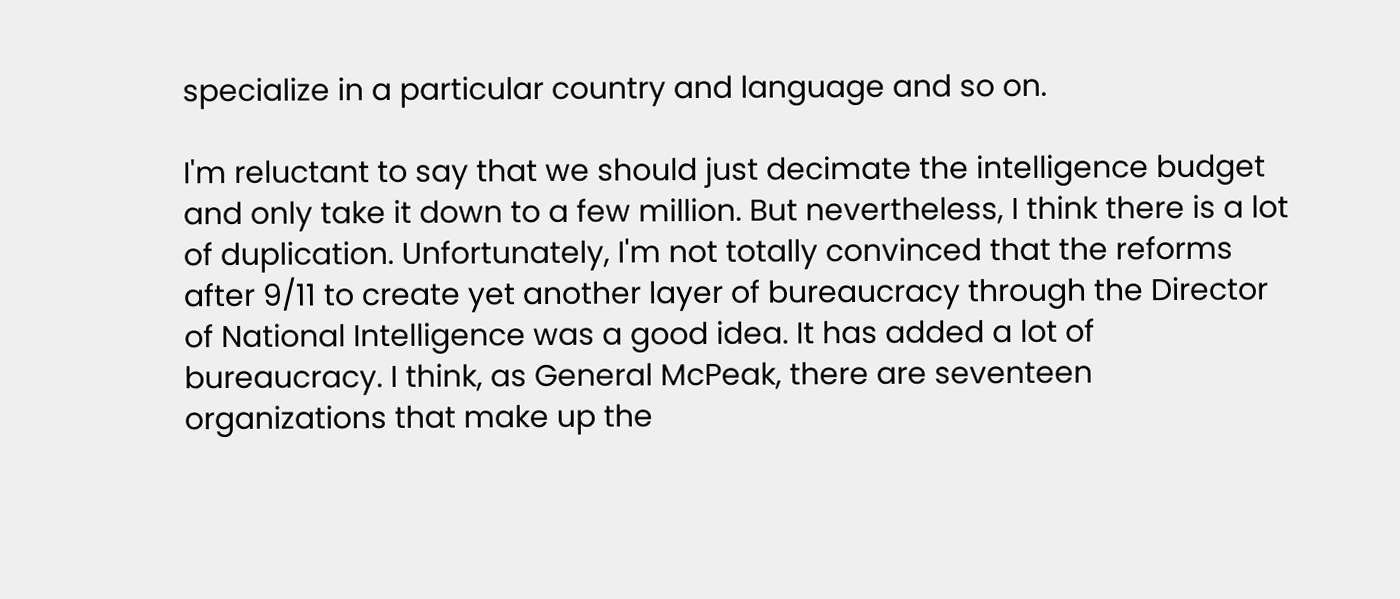specialize in a particular country and language and so on.

I'm reluctant to say that we should just decimate the intelligence budget and only take it down to a few million. But nevertheless, I think there is a lot of duplication. Unfortunately, I'm not totally convinced that the reforms after 9/11 to create yet another layer of bureaucracy through the Director of National Intelligence was a good idea. It has added a lot of bureaucracy. I think, as General McPeak, there are seventeen organizations that make up the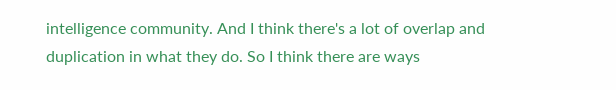intelligence community. And I think there's a lot of overlap and duplication in what they do. So I think there are ways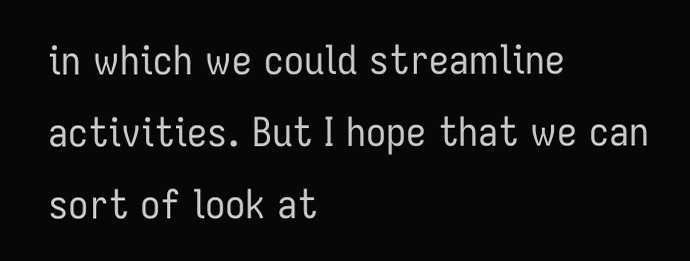in which we could streamline activities. But I hope that we can sort of look at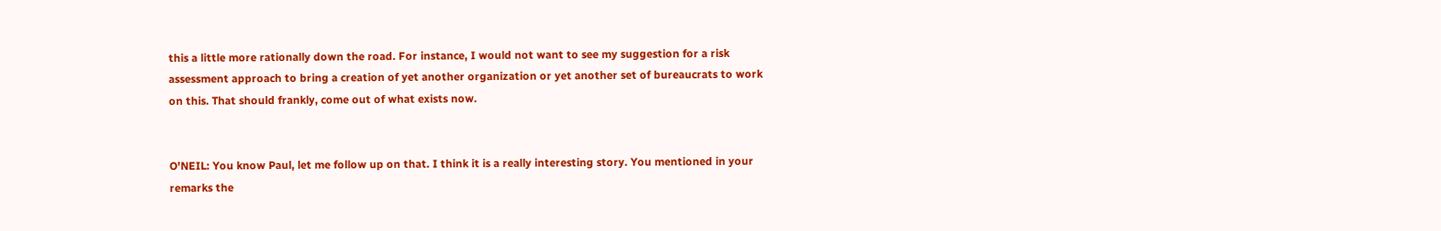this a little more rationally down the road. For instance, I would not want to see my suggestion for a risk assessment approach to bring a creation of yet another organization or yet another set of bureaucrats to work on this. That should frankly, come out of what exists now.


O'NEIL: You know Paul, let me follow up on that. I think it is a really interesting story. You mentioned in your remarks the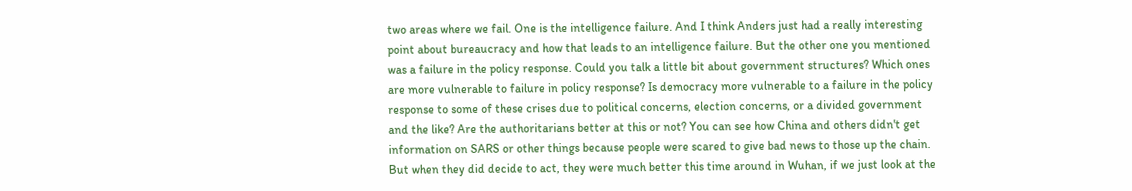two areas where we fail. One is the intelligence failure. And I think Anders just had a really interesting point about bureaucracy and how that leads to an intelligence failure. But the other one you mentioned was a failure in the policy response. Could you talk a little bit about government structures? Which ones are more vulnerable to failure in policy response? Is democracy more vulnerable to a failure in the policy response to some of these crises due to political concerns, election concerns, or a divided government and the like? Are the authoritarians better at this or not? You can see how China and others didn't get information on SARS or other things because people were scared to give bad news to those up the chain. But when they did decide to act, they were much better this time around in Wuhan, if we just look at the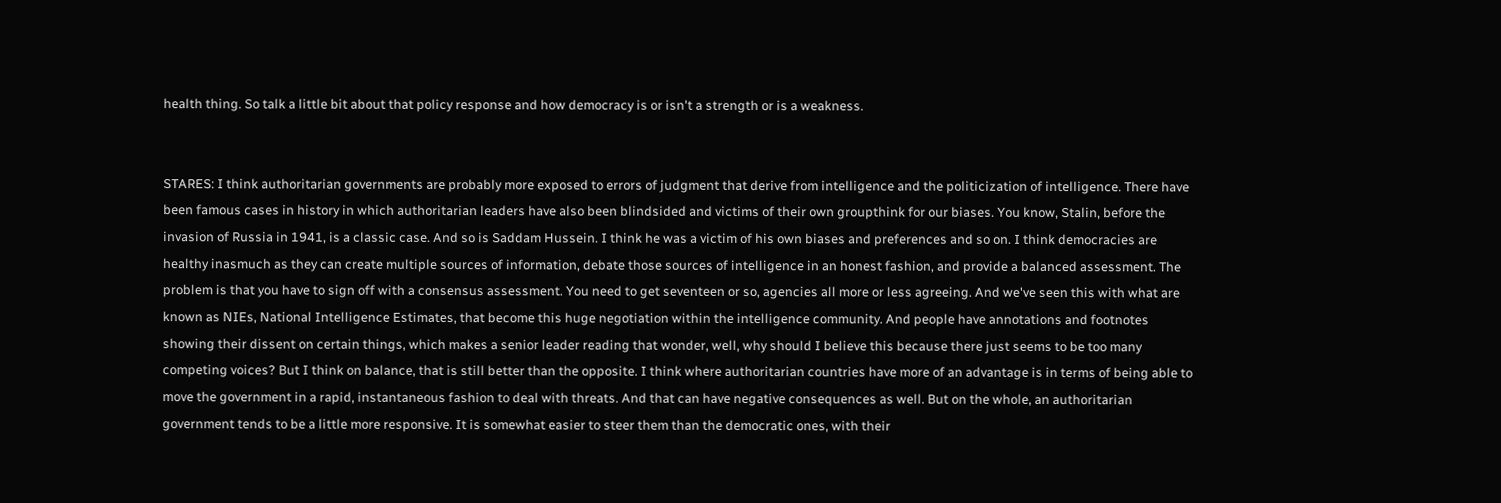health thing. So talk a little bit about that policy response and how democracy is or isn't a strength or is a weakness.


STARES: I think authoritarian governments are probably more exposed to errors of judgment that derive from intelligence and the politicization of intelligence. There have been famous cases in history in which authoritarian leaders have also been blindsided and victims of their own groupthink for our biases. You know, Stalin, before the invasion of Russia in 1941, is a classic case. And so is Saddam Hussein. I think he was a victim of his own biases and preferences and so on. I think democracies are healthy inasmuch as they can create multiple sources of information, debate those sources of intelligence in an honest fashion, and provide a balanced assessment. The problem is that you have to sign off with a consensus assessment. You need to get seventeen or so, agencies all more or less agreeing. And we've seen this with what are known as NIEs, National Intelligence Estimates, that become this huge negotiation within the intelligence community. And people have annotations and footnotes showing their dissent on certain things, which makes a senior leader reading that wonder, well, why should I believe this because there just seems to be too many competing voices? But I think on balance, that is still better than the opposite. I think where authoritarian countries have more of an advantage is in terms of being able to move the government in a rapid, instantaneous fashion to deal with threats. And that can have negative consequences as well. But on the whole, an authoritarian government tends to be a little more responsive. It is somewhat easier to steer them than the democratic ones, with their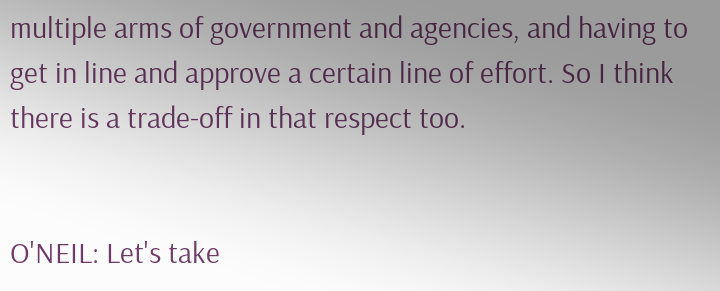multiple arms of government and agencies, and having to get in line and approve a certain line of effort. So I think there is a trade-off in that respect too.


O'NEIL: Let's take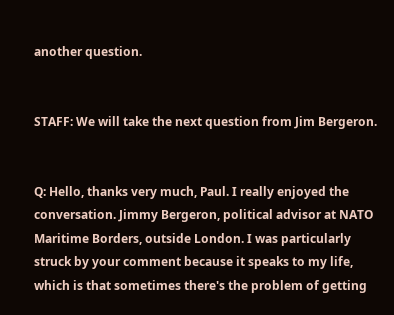another question.


STAFF: We will take the next question from Jim Bergeron.


Q: Hello, thanks very much, Paul. I really enjoyed the conversation. Jimmy Bergeron, political advisor at NATO Maritime Borders, outside London. I was particularly struck by your comment because it speaks to my life, which is that sometimes there's the problem of getting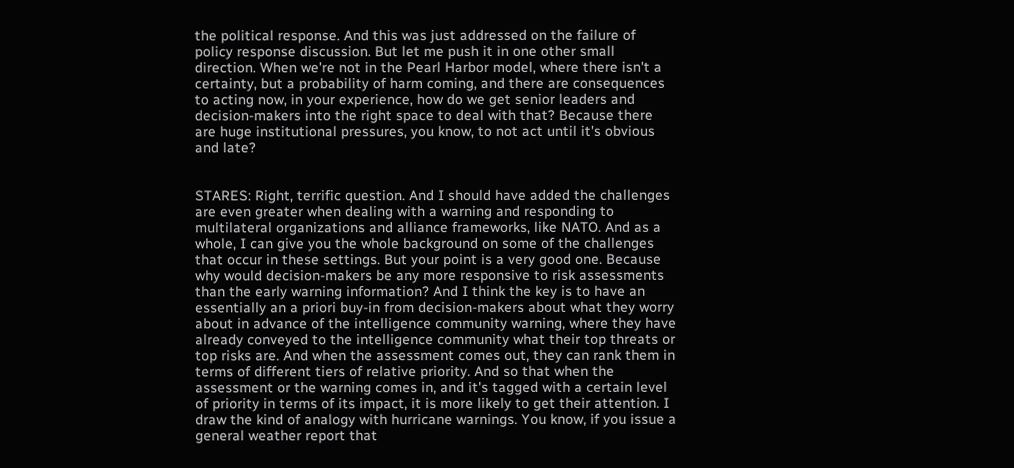the political response. And this was just addressed on the failure of policy response discussion. But let me push it in one other small direction. When we're not in the Pearl Harbor model, where there isn't a certainty, but a probability of harm coming, and there are consequences to acting now, in your experience, how do we get senior leaders and decision-makers into the right space to deal with that? Because there are huge institutional pressures, you know, to not act until it's obvious and late?


STARES: Right, terrific question. And I should have added the challenges are even greater when dealing with a warning and responding to multilateral organizations and alliance frameworks, like NATO. And as a whole, I can give you the whole background on some of the challenges that occur in these settings. But your point is a very good one. Because why would decision-makers be any more responsive to risk assessments than the early warning information? And I think the key is to have an essentially an a priori buy-in from decision-makers about what they worry about in advance of the intelligence community warning, where they have already conveyed to the intelligence community what their top threats or top risks are. And when the assessment comes out, they can rank them in terms of different tiers of relative priority. And so that when the assessment or the warning comes in, and it's tagged with a certain level of priority in terms of its impact, it is more likely to get their attention. I draw the kind of analogy with hurricane warnings. You know, if you issue a general weather report that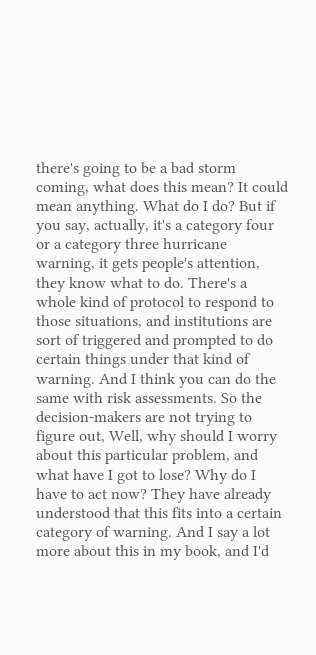there's going to be a bad storm coming, what does this mean? It could mean anything. What do I do? But if you say, actually, it's a category four or a category three hurricane warning, it gets people's attention, they know what to do. There's a whole kind of protocol to respond to those situations, and institutions are sort of triggered and prompted to do certain things under that kind of warning. And I think you can do the same with risk assessments. So the decision-makers are not trying to figure out, Well, why should I worry about this particular problem, and what have I got to lose? Why do I have to act now? They have already understood that this fits into a certain category of warning. And I say a lot more about this in my book, and I'd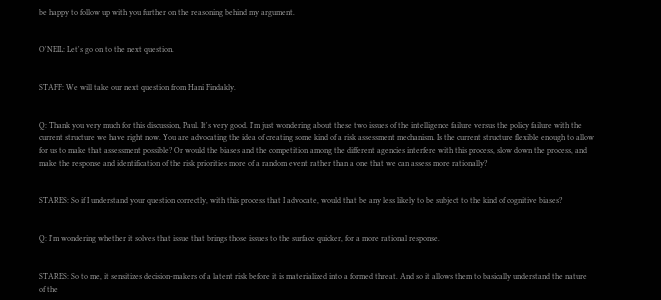be happy to follow up with you further on the reasoning behind my argument.


O'NEIL: Let's go on to the next question.


STAFF: We will take our next question from Hani Findakly.


Q: Thank you very much for this discussion, Paul. It's very good. I'm just wondering about these two issues of the intelligence failure versus the policy failure with the current structure we have right now. You are advocating the idea of creating some kind of a risk assessment mechanism. Is the current structure flexible enough to allow for us to make that assessment possible? Or would the biases and the competition among the different agencies interfere with this process, slow down the process, and make the response and identification of the risk priorities more of a random event rather than a one that we can assess more rationally?


STARES: So if I understand your question correctly, with this process that I advocate, would that be any less likely to be subject to the kind of cognitive biases?


Q: I'm wondering whether it solves that issue that brings those issues to the surface quicker, for a more rational response.


STARES: So to me, it sensitizes decision-makers of a latent risk before it is materialized into a formed threat. And so it allows them to basically understand the nature of the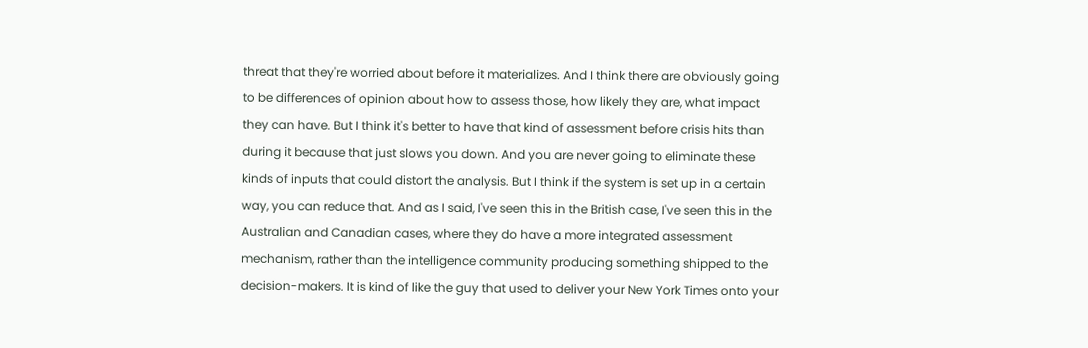threat that they're worried about before it materializes. And I think there are obviously going to be differences of opinion about how to assess those, how likely they are, what impact they can have. But I think it's better to have that kind of assessment before crisis hits than during it because that just slows you down. And you are never going to eliminate these kinds of inputs that could distort the analysis. But I think if the system is set up in a certain way, you can reduce that. And as I said, I've seen this in the British case, I've seen this in the Australian and Canadian cases, where they do have a more integrated assessment mechanism, rather than the intelligence community producing something shipped to the decision-makers. It is kind of like the guy that used to deliver your New York Times onto your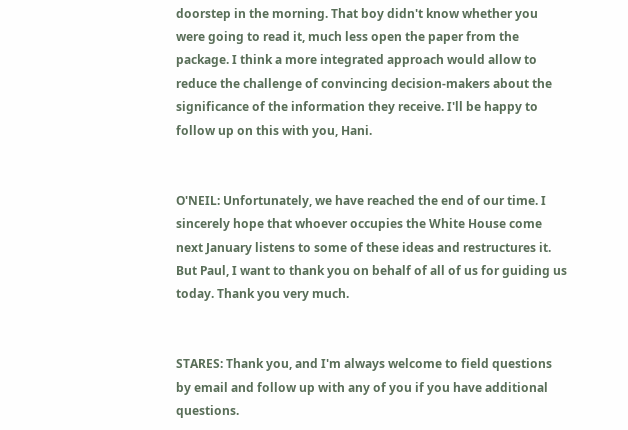doorstep in the morning. That boy didn't know whether you were going to read it, much less open the paper from the package. I think a more integrated approach would allow to reduce the challenge of convincing decision-makers about the significance of the information they receive. I'll be happy to follow up on this with you, Hani.


O'NEIL: Unfortunately, we have reached the end of our time. I sincerely hope that whoever occupies the White House come next January listens to some of these ideas and restructures it. But Paul, I want to thank you on behalf of all of us for guiding us today. Thank you very much.


STARES: Thank you, and I'm always welcome to field questions by email and follow up with any of you if you have additional questions.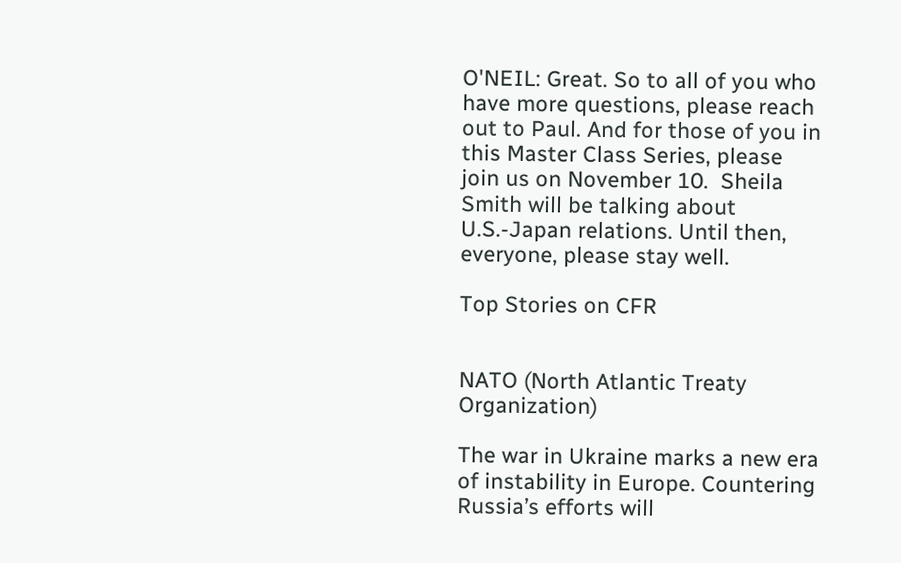O'NEIL: Great. So to all of you who have more questions, please reach out to Paul. And for those of you in this Master Class Series, please join us on November 10.  Sheila Smith will be talking about U.S.-Japan relations. Until then, everyone, please stay well.

Top Stories on CFR


NATO (North Atlantic Treaty Organization)

The war in Ukraine marks a new era of instability in Europe. Countering Russia’s efforts will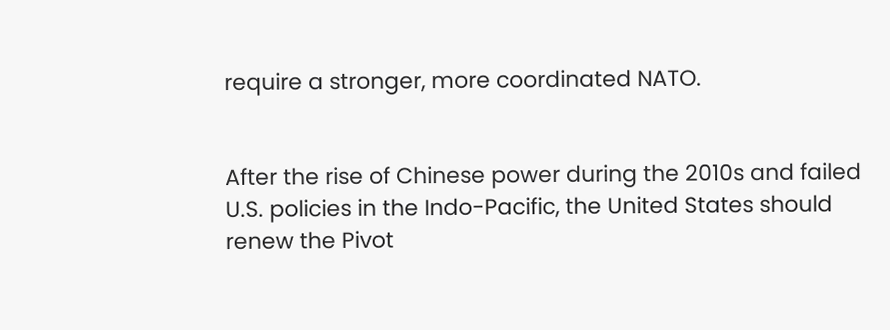require a stronger, more coordinated NATO.


After the rise of Chinese power during the 2010s and failed U.S. policies in the Indo-Pacific, the United States should renew the Pivot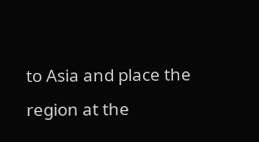to Asia and place the region at the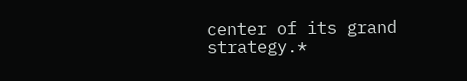center of its grand strategy.*